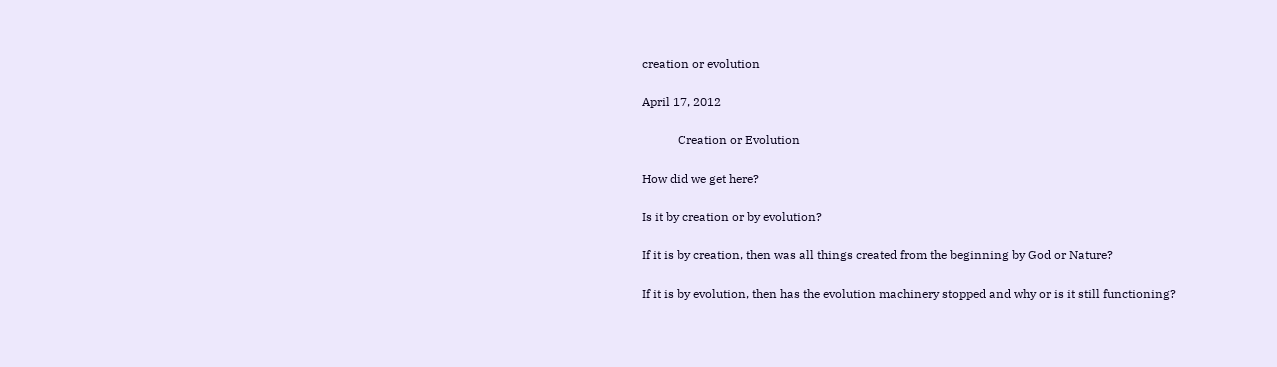creation or evolution

April 17, 2012

            Creation or Evolution

How did we get here?

Is it by creation or by evolution?

If it is by creation, then was all things created from the beginning by God or Nature?

If it is by evolution, then has the evolution machinery stopped and why or is it still functioning?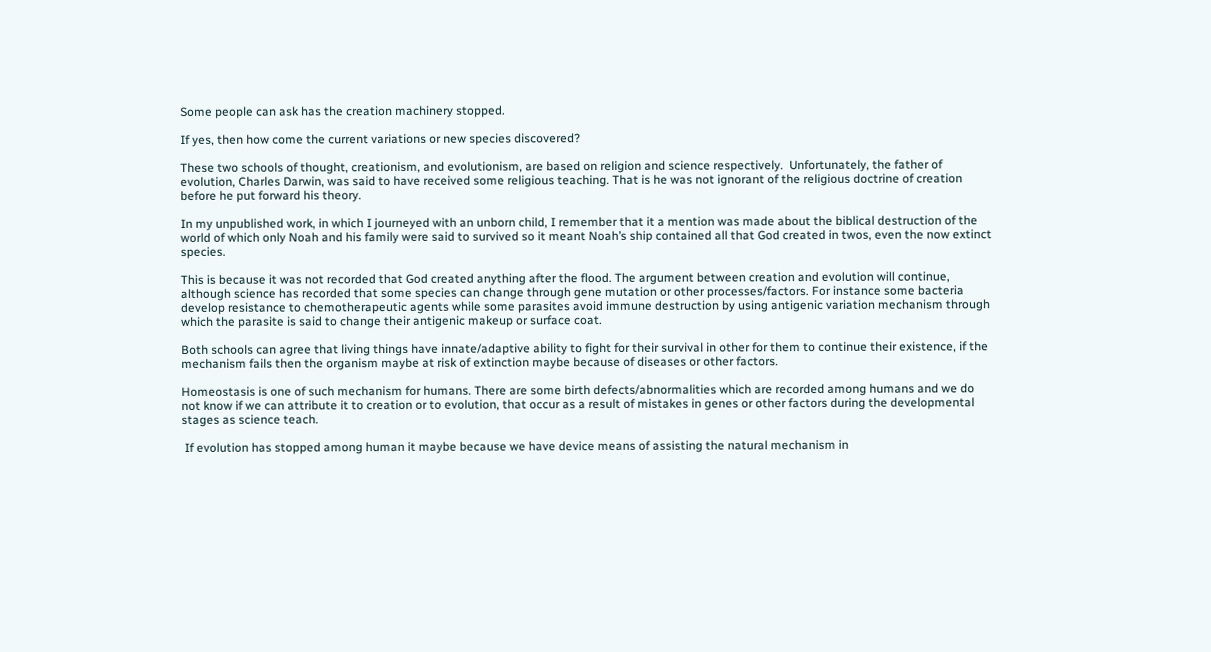Some people can ask has the creation machinery stopped.

If yes, then how come the current variations or new species discovered?

These two schools of thought, creationism, and evolutionism, are based on religion and science respectively.  Unfortunately, the father of evolution, Charles Darwin, was said to have received some religious teaching. That is he was not ignorant of the religious doctrine of creation before he put forward his theory.

In my unpublished work, in which I journeyed with an unborn child, I remember that it a mention was made about the biblical destruction of the world of which only Noah and his family were said to survived so it meant Noah’s ship contained all that God created in twos, even the now extinct species.

This is because it was not recorded that God created anything after the flood. The argument between creation and evolution will continue, although science has recorded that some species can change through gene mutation or other processes/factors. For instance some bacteria develop resistance to chemotherapeutic agents while some parasites avoid immune destruction by using antigenic variation mechanism through which the parasite is said to change their antigenic makeup or surface coat.

Both schools can agree that living things have innate/adaptive ability to fight for their survival in other for them to continue their existence, if the mechanism fails then the organism maybe at risk of extinction maybe because of diseases or other factors.

Homeostasis is one of such mechanism for humans. There are some birth defects/abnormalities which are recorded among humans and we do not know if we can attribute it to creation or to evolution, that occur as a result of mistakes in genes or other factors during the developmental stages as science teach.

 If evolution has stopped among human it maybe because we have device means of assisting the natural mechanism in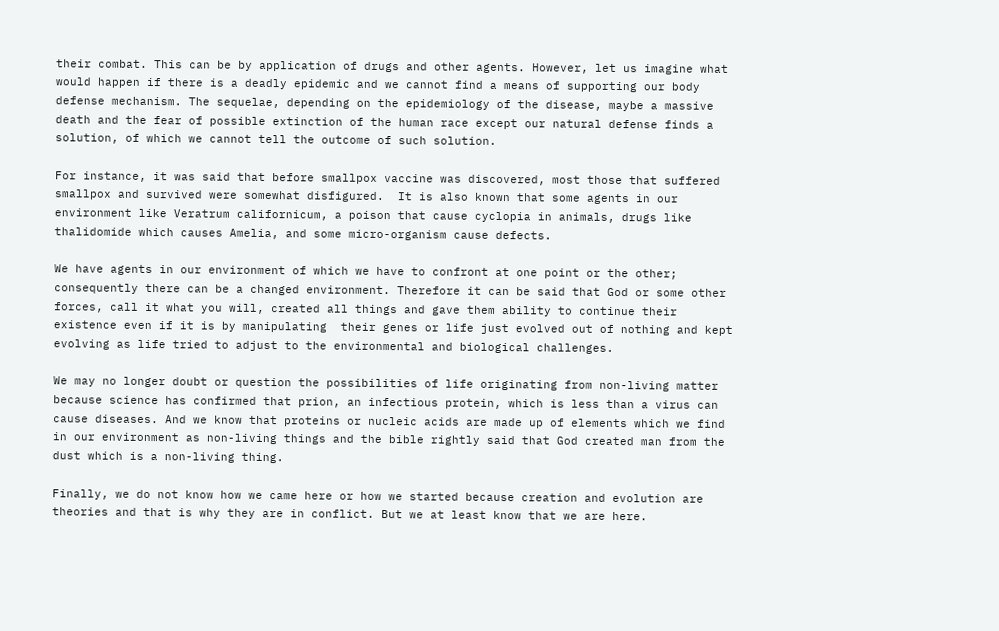their combat. This can be by application of drugs and other agents. However, let us imagine what would happen if there is a deadly epidemic and we cannot find a means of supporting our body defense mechanism. The sequelae, depending on the epidemiology of the disease, maybe a massive death and the fear of possible extinction of the human race except our natural defense finds a solution, of which we cannot tell the outcome of such solution.

For instance, it was said that before smallpox vaccine was discovered, most those that suffered smallpox and survived were somewhat disfigured.  It is also known that some agents in our environment like Veratrum californicum, a poison that cause cyclopia in animals, drugs like thalidomide which causes Amelia, and some micro-organism cause defects.

We have agents in our environment of which we have to confront at one point or the other; consequently there can be a changed environment. Therefore it can be said that God or some other forces, call it what you will, created all things and gave them ability to continue their existence even if it is by manipulating  their genes or life just evolved out of nothing and kept evolving as life tried to adjust to the environmental and biological challenges.

We may no longer doubt or question the possibilities of life originating from non-living matter because science has confirmed that prion, an infectious protein, which is less than a virus can cause diseases. And we know that proteins or nucleic acids are made up of elements which we find in our environment as non-living things and the bible rightly said that God created man from the dust which is a non-living thing.

Finally, we do not know how we came here or how we started because creation and evolution are theories and that is why they are in conflict. But we at least know that we are here.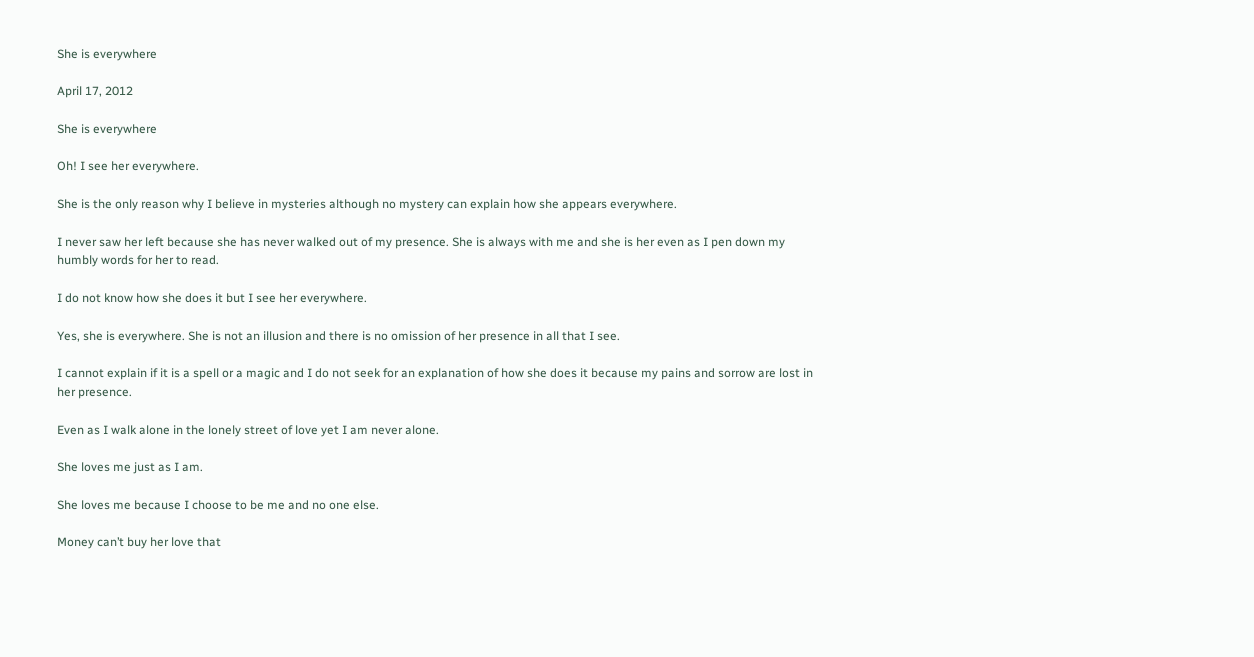She is everywhere

April 17, 2012

She is everywhere

Oh! I see her everywhere.

She is the only reason why I believe in mysteries although no mystery can explain how she appears everywhere.

I never saw her left because she has never walked out of my presence. She is always with me and she is her even as I pen down my humbly words for her to read.

I do not know how she does it but I see her everywhere.

Yes, she is everywhere. She is not an illusion and there is no omission of her presence in all that I see.

I cannot explain if it is a spell or a magic and I do not seek for an explanation of how she does it because my pains and sorrow are lost in her presence.

Even as I walk alone in the lonely street of love yet I am never alone.

She loves me just as I am.

She loves me because I choose to be me and no one else.

Money can’t buy her love that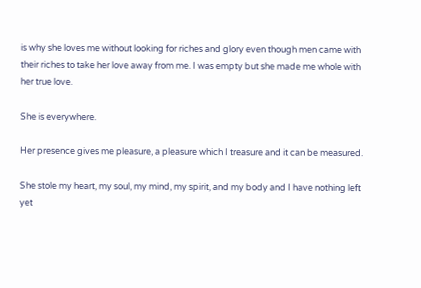is why she loves me without looking for riches and glory even though men came with their riches to take her love away from me. I was empty but she made me whole with her true love.

She is everywhere.

Her presence gives me pleasure, a pleasure which I treasure and it can be measured.

She stole my heart, my soul, my mind, my spirit, and my body and I have nothing left yet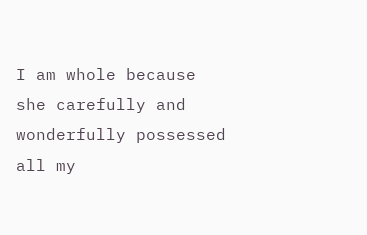I am whole because she carefully and wonderfully possessed all my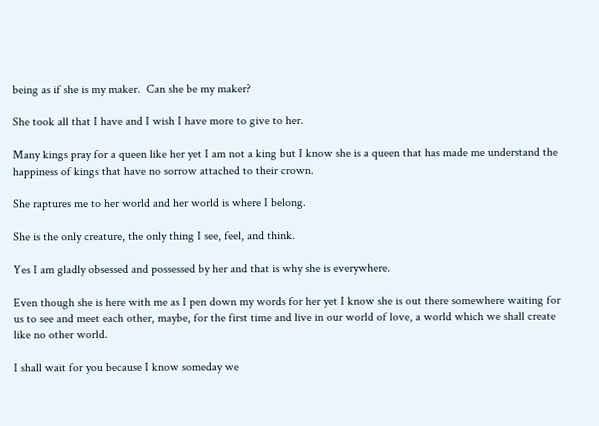being as if she is my maker.  Can she be my maker?

She took all that I have and I wish I have more to give to her.

Many kings pray for a queen like her yet I am not a king but I know she is a queen that has made me understand the happiness of kings that have no sorrow attached to their crown.

She raptures me to her world and her world is where I belong.

She is the only creature, the only thing I see, feel, and think.

Yes I am gladly obsessed and possessed by her and that is why she is everywhere.

Even though she is here with me as I pen down my words for her yet I know she is out there somewhere waiting for us to see and meet each other, maybe, for the first time and live in our world of love, a world which we shall create like no other world.

I shall wait for you because I know someday we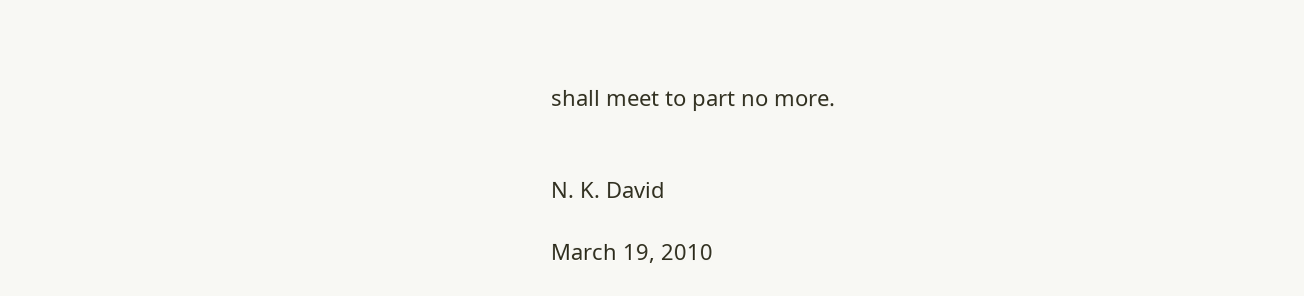shall meet to part no more.


N. K. David

March 19, 2010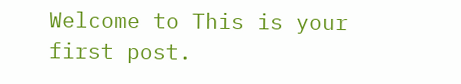Welcome to This is your first post.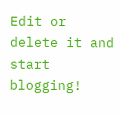Edit or delete it and start blogging!